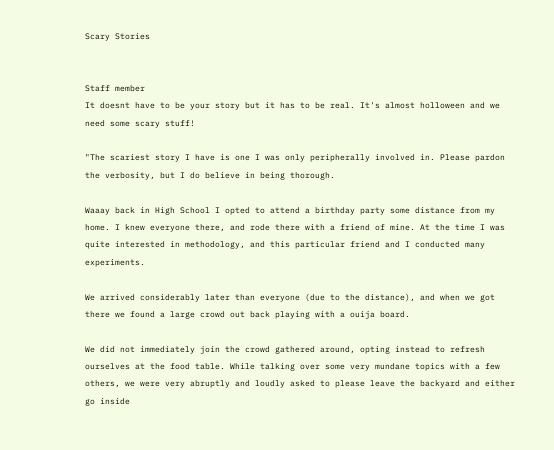Scary Stories


Staff member
It doesnt have to be your story but it has to be real. It's almost holloween and we need some scary stuff!

"The scariest story I have is one I was only peripherally involved in. Please pardon the verbosity, but I do believe in being thorough.

Waaay back in High School I opted to attend a birthday party some distance from my home. I knew everyone there, and rode there with a friend of mine. At the time I was quite interested in methodology, and this particular friend and I conducted many experiments.

We arrived considerably later than everyone (due to the distance), and when we got there we found a large crowd out back playing with a ouija board.

We did not immediately join the crowd gathered around, opting instead to refresh ourselves at the food table. While talking over some very mundane topics with a few others, we were very abruptly and loudly asked to please leave the backyard and either go inside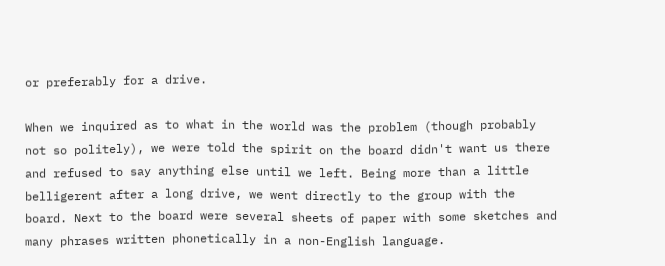or preferably for a drive.

When we inquired as to what in the world was the problem (though probably not so politely), we were told the spirit on the board didn't want us there and refused to say anything else until we left. Being more than a little belligerent after a long drive, we went directly to the group with the board. Next to the board were several sheets of paper with some sketches and many phrases written phonetically in a non-English language.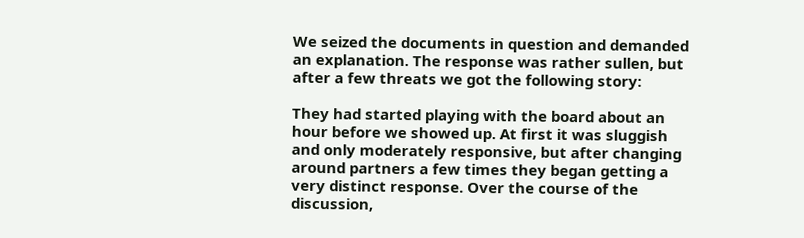We seized the documents in question and demanded an explanation. The response was rather sullen, but after a few threats we got the following story:

They had started playing with the board about an hour before we showed up. At first it was sluggish and only moderately responsive, but after changing around partners a few times they began getting a very distinct response. Over the course of the discussion,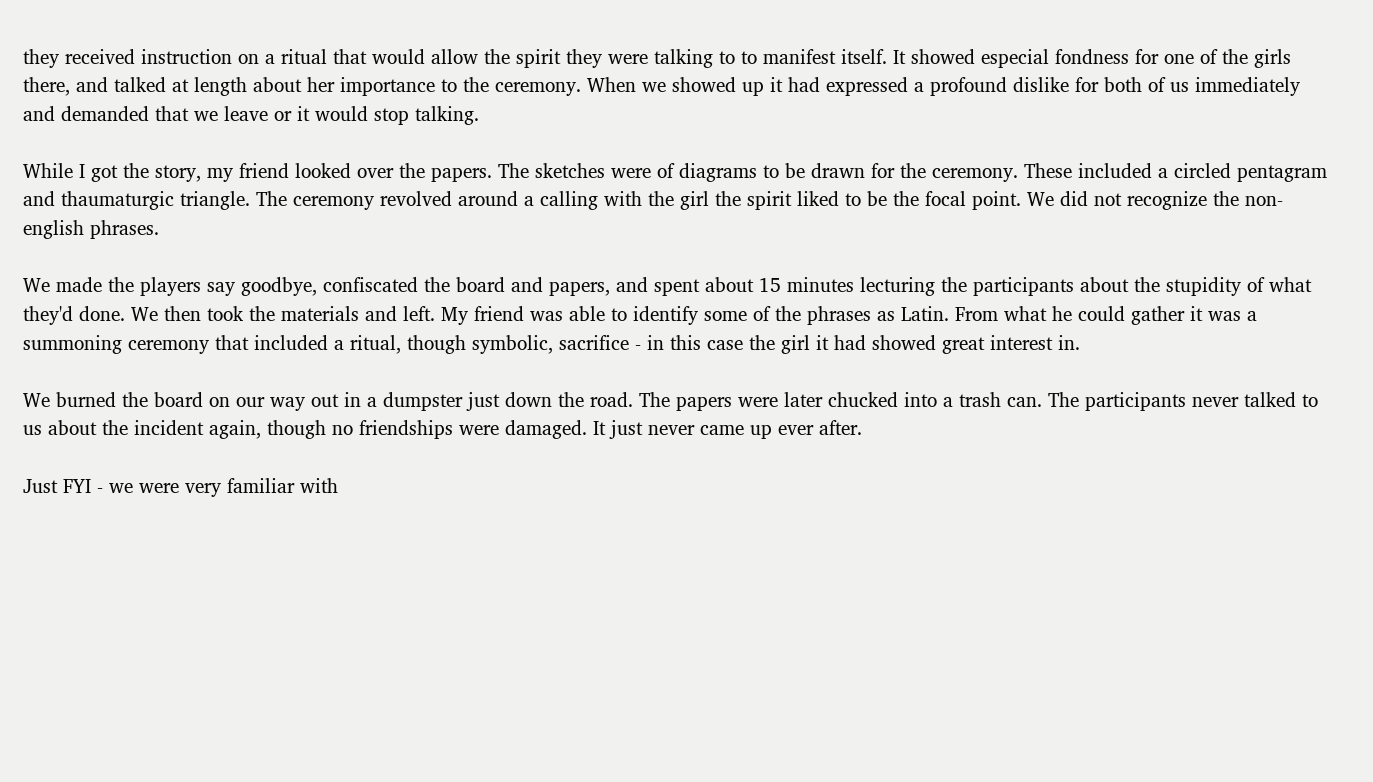they received instruction on a ritual that would allow the spirit they were talking to to manifest itself. It showed especial fondness for one of the girls there, and talked at length about her importance to the ceremony. When we showed up it had expressed a profound dislike for both of us immediately and demanded that we leave or it would stop talking.

While I got the story, my friend looked over the papers. The sketches were of diagrams to be drawn for the ceremony. These included a circled pentagram and thaumaturgic triangle. The ceremony revolved around a calling with the girl the spirit liked to be the focal point. We did not recognize the non-english phrases.

We made the players say goodbye, confiscated the board and papers, and spent about 15 minutes lecturing the participants about the stupidity of what they'd done. We then took the materials and left. My friend was able to identify some of the phrases as Latin. From what he could gather it was a summoning ceremony that included a ritual, though symbolic, sacrifice - in this case the girl it had showed great interest in.

We burned the board on our way out in a dumpster just down the road. The papers were later chucked into a trash can. The participants never talked to us about the incident again, though no friendships were damaged. It just never came up ever after.

Just FYI - we were very familiar with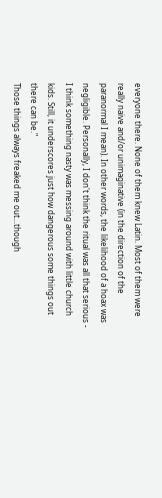everyone there. None of them knew Latin. Most of them were really naive and/or unimaginative (in the direction of the paranormal I mean). In other words, the likelihood of a hoax was negligible. Personally, I don't think the ritual was all that serious - I think something nasty was messing around with little church kids. Still, it underscores just how dangerous some things out there can be."
Those things always freaked me out...though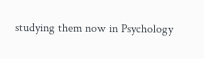studying them now in Psychology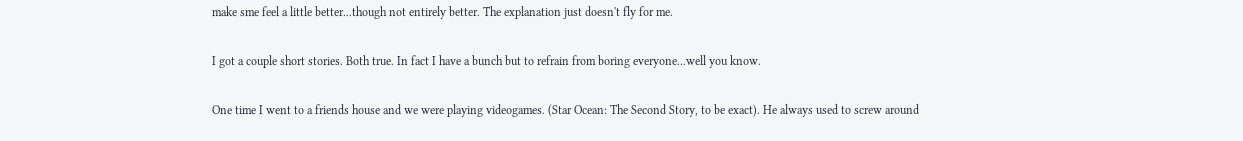make sme feel a little better...though not entirely better. The explanation just doesn't fly for me.

I got a couple short stories. Both true. In fact I have a bunch but to refrain from boring everyone...well you know.

One time I went to a friends house and we were playing videogames. (Star Ocean: The Second Story, to be exact). He always used to screw around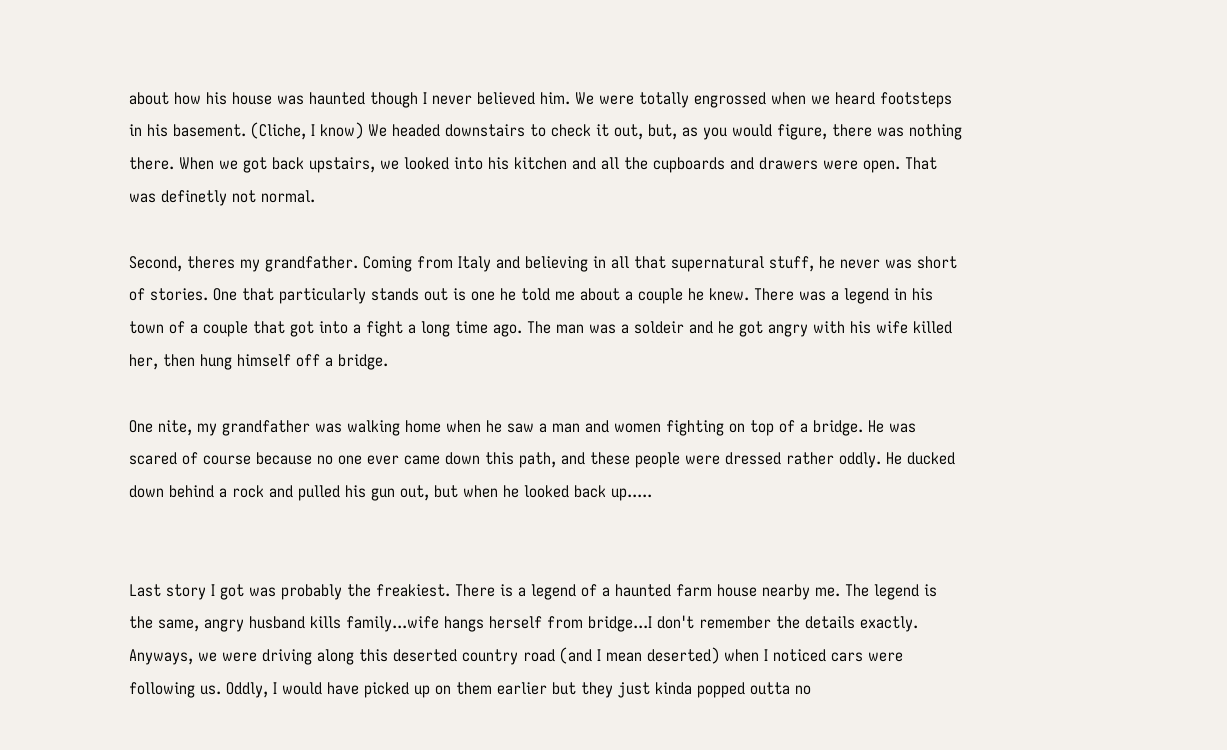about how his house was haunted though I never believed him. We were totally engrossed when we heard footsteps in his basement. (Cliche, I know) We headed downstairs to check it out, but, as you would figure, there was nothing there. When we got back upstairs, we looked into his kitchen and all the cupboards and drawers were open. That was definetly not normal.

Second, theres my grandfather. Coming from Italy and believing in all that supernatural stuff, he never was short of stories. One that particularly stands out is one he told me about a couple he knew. There was a legend in his town of a couple that got into a fight a long time ago. The man was a soldeir and he got angry with his wife killed her, then hung himself off a bridge.

One nite, my grandfather was walking home when he saw a man and women fighting on top of a bridge. He was scared of course because no one ever came down this path, and these people were dressed rather oddly. He ducked down behind a rock and pulled his gun out, but when he looked back up.....


Last story I got was probably the freakiest. There is a legend of a haunted farm house nearby me. The legend is the same, angry husband kills family...wife hangs herself from bridge...I don't remember the details exactly. Anyways, we were driving along this deserted country road (and I mean deserted) when I noticed cars were following us. Oddly, I would have picked up on them earlier but they just kinda popped outta no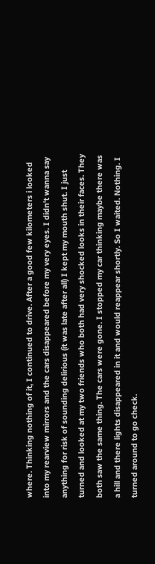where. Thinking nothing of it, I continued to drive. After a good few kilometers i looked into my rearview mirrors and the cars disappeared before my very eyes. I didn't wanna say anything for risk of sounding delirious (it was late after all) I kept my mouth shut. I just turned and looked at my two friends who both had very shocked looks in their faces. They both saw the same thing. The cars were gone. I stopped my car thinking maybe there was a hill and there lights disappeared in it and would reappear shortly. So I waited. Nothing. I turned around to go check.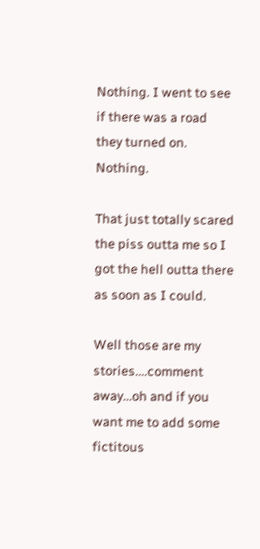Nothing. I went to see if there was a road they turned on. Nothing.

That just totally scared the piss outta me so I got the hell outta there as soon as I could.

Well those are my stories....comment away...oh and if you want me to add some fictitous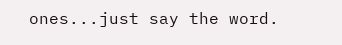ones...just say the word.